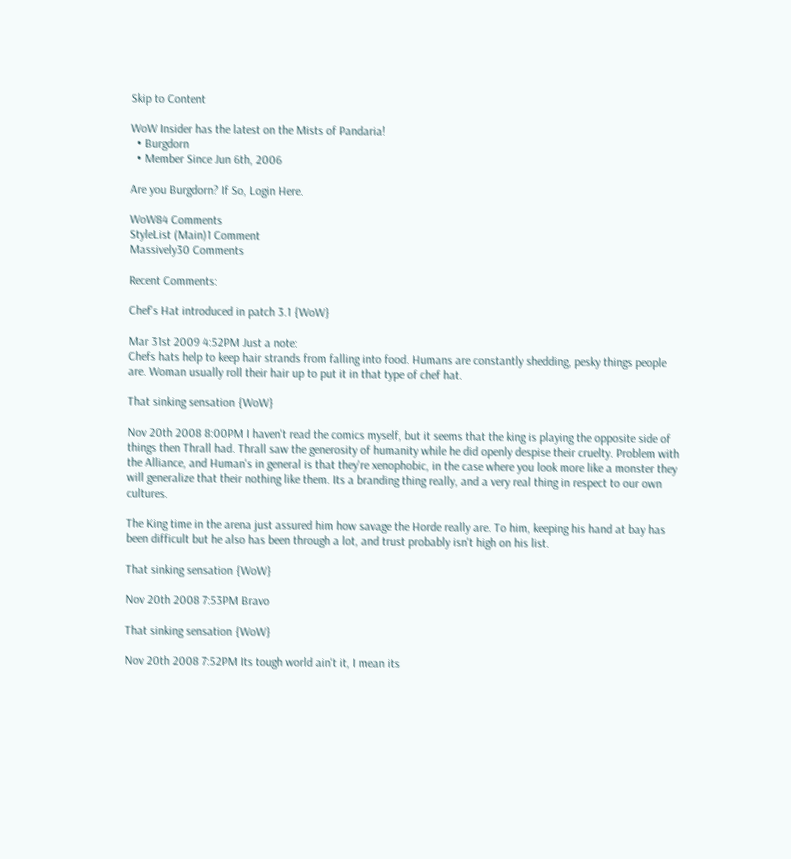Skip to Content

WoW Insider has the latest on the Mists of Pandaria!
  • Burgdorn
  • Member Since Jun 6th, 2006

Are you Burgdorn? If So, Login Here.

WoW84 Comments
StyleList (Main)1 Comment
Massively30 Comments

Recent Comments:

Chef's Hat introduced in patch 3.1 {WoW}

Mar 31st 2009 4:52PM Just a note:
Chefs hats help to keep hair strands from falling into food. Humans are constantly shedding, pesky things people are. Woman usually roll their hair up to put it in that type of chef hat.

That sinking sensation {WoW}

Nov 20th 2008 8:00PM I haven't read the comics myself, but it seems that the king is playing the opposite side of things then Thrall had. Thrall saw the generosity of humanity while he did openly despise their cruelty. Problem with the Alliance, and Human's in general is that they're xenophobic, in the case where you look more like a monster they will generalize that their nothing like them. Its a branding thing really, and a very real thing in respect to our own cultures.

The King time in the arena just assured him how savage the Horde really are. To him, keeping his hand at bay has been difficult but he also has been through a lot, and trust probably isn't high on his list.

That sinking sensation {WoW}

Nov 20th 2008 7:53PM Bravo

That sinking sensation {WoW}

Nov 20th 2008 7:52PM Its tough world ain't it, I mean its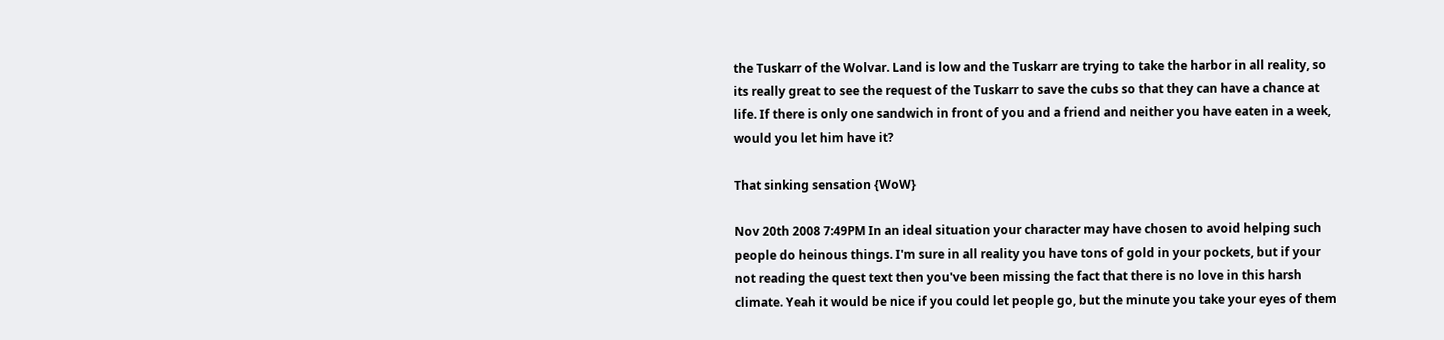the Tuskarr of the Wolvar. Land is low and the Tuskarr are trying to take the harbor in all reality, so its really great to see the request of the Tuskarr to save the cubs so that they can have a chance at life. If there is only one sandwich in front of you and a friend and neither you have eaten in a week, would you let him have it?

That sinking sensation {WoW}

Nov 20th 2008 7:49PM In an ideal situation your character may have chosen to avoid helping such people do heinous things. I'm sure in all reality you have tons of gold in your pockets, but if your not reading the quest text then you've been missing the fact that there is no love in this harsh climate. Yeah it would be nice if you could let people go, but the minute you take your eyes of them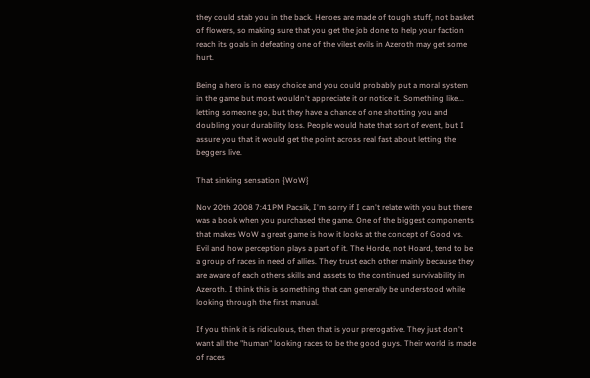they could stab you in the back. Heroes are made of tough stuff, not basket of flowers, so making sure that you get the job done to help your faction reach its goals in defeating one of the vilest evils in Azeroth may get some hurt.

Being a hero is no easy choice and you could probably put a moral system in the game but most wouldn't appreciate it or notice it. Something like... letting someone go, but they have a chance of one shotting you and doubling your durability loss. People would hate that sort of event, but I assure you that it would get the point across real fast about letting the beggers live.

That sinking sensation {WoW}

Nov 20th 2008 7:41PM Pacsik, I'm sorry if I can't relate with you but there was a book when you purchased the game. One of the biggest components that makes WoW a great game is how it looks at the concept of Good vs. Evil and how perception plays a part of it. The Horde, not Hoard, tend to be a group of races in need of allies. They trust each other mainly because they are aware of each others skills and assets to the continued survivability in Azeroth. I think this is something that can generally be understood while looking through the first manual.

If you think it is ridiculous, then that is your prerogative. They just don't want all the "human" looking races to be the good guys. Their world is made of races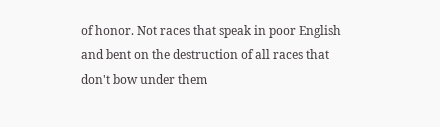of honor. Not races that speak in poor English and bent on the destruction of all races that don't bow under them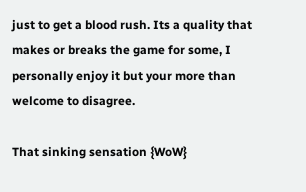just to get a blood rush. Its a quality that makes or breaks the game for some, I personally enjoy it but your more than welcome to disagree.

That sinking sensation {WoW}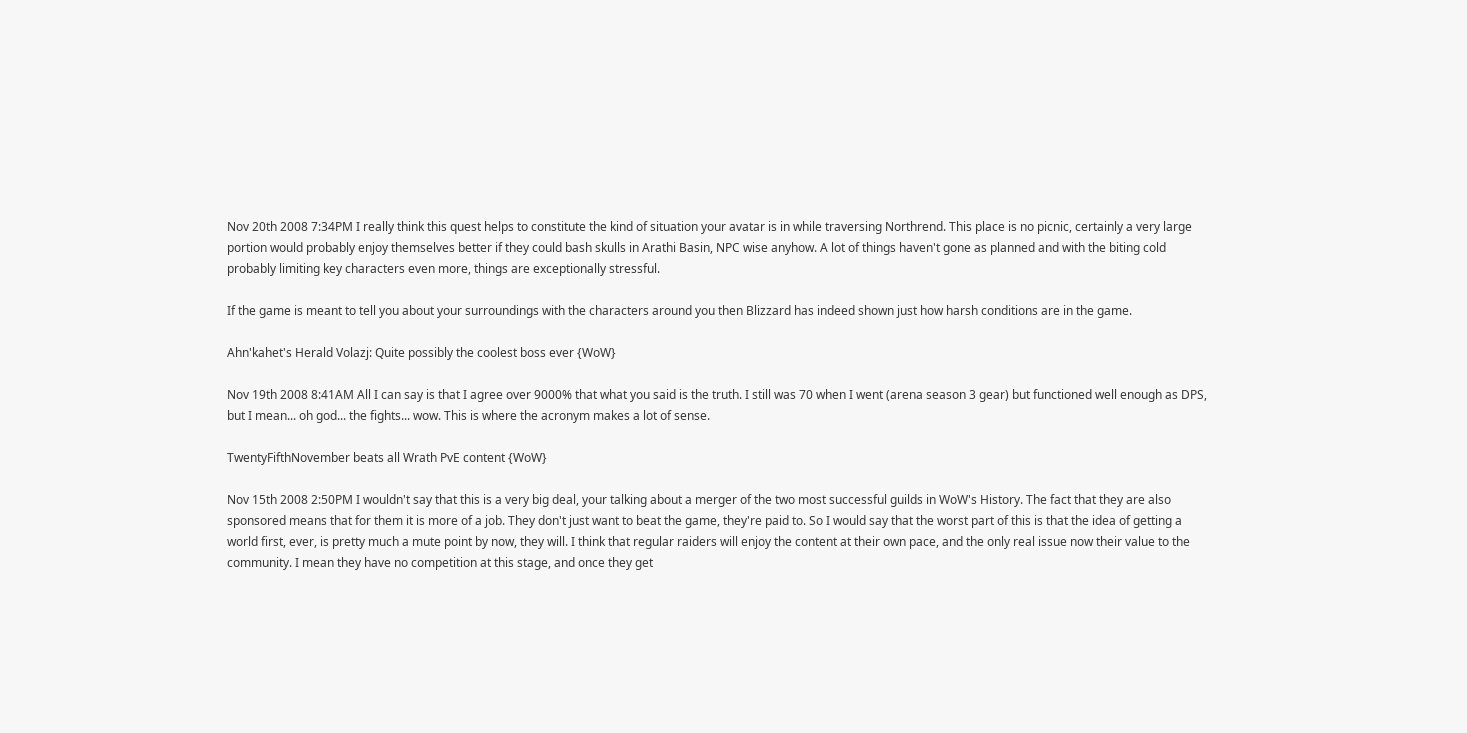Nov 20th 2008 7:34PM I really think this quest helps to constitute the kind of situation your avatar is in while traversing Northrend. This place is no picnic, certainly a very large portion would probably enjoy themselves better if they could bash skulls in Arathi Basin, NPC wise anyhow. A lot of things haven't gone as planned and with the biting cold probably limiting key characters even more, things are exceptionally stressful.

If the game is meant to tell you about your surroundings with the characters around you then Blizzard has indeed shown just how harsh conditions are in the game.

Ahn'kahet's Herald Volazj: Quite possibly the coolest boss ever {WoW}

Nov 19th 2008 8:41AM All I can say is that I agree over 9000% that what you said is the truth. I still was 70 when I went (arena season 3 gear) but functioned well enough as DPS, but I mean... oh god... the fights... wow. This is where the acronym makes a lot of sense.

TwentyFifthNovember beats all Wrath PvE content {WoW}

Nov 15th 2008 2:50PM I wouldn't say that this is a very big deal, your talking about a merger of the two most successful guilds in WoW's History. The fact that they are also sponsored means that for them it is more of a job. They don't just want to beat the game, they're paid to. So I would say that the worst part of this is that the idea of getting a world first, ever, is pretty much a mute point by now, they will. I think that regular raiders will enjoy the content at their own pace, and the only real issue now their value to the community. I mean they have no competition at this stage, and once they get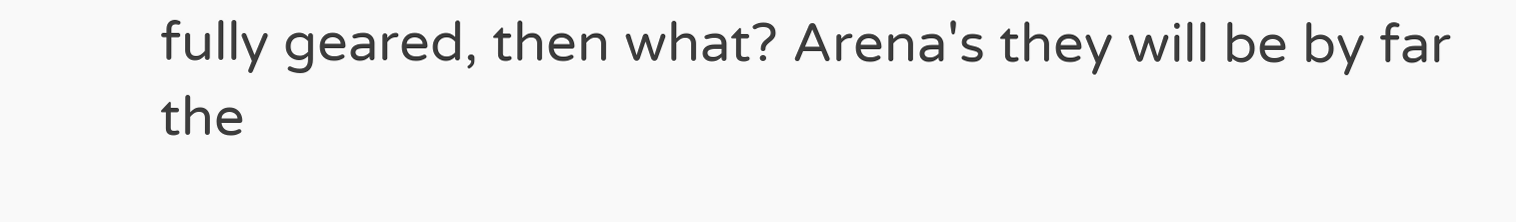fully geared, then what? Arena's they will be by far the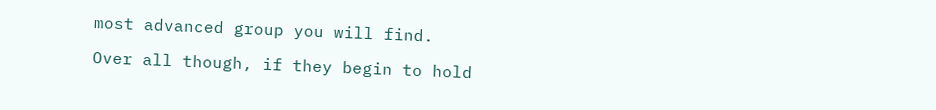most advanced group you will find.

Over all though, if they begin to hold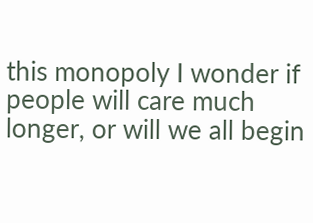this monopoly I wonder if people will care much longer, or will we all begin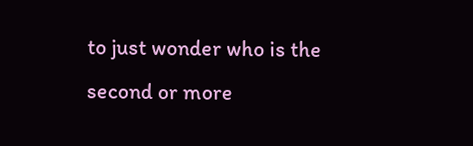to just wonder who is the second or more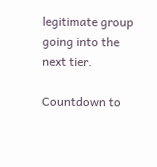legitimate group going into the next tier.

Countdown to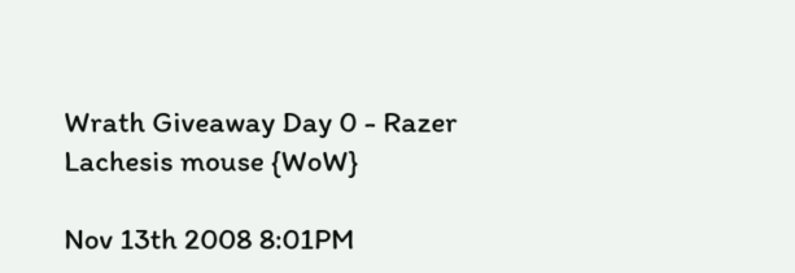Wrath Giveaway Day 0 - Razer Lachesis mouse {WoW}

Nov 13th 2008 8:01PM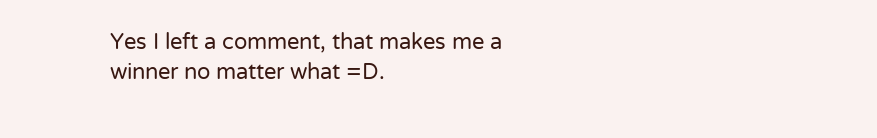Yes I left a comment, that makes me a winner no matter what =D.